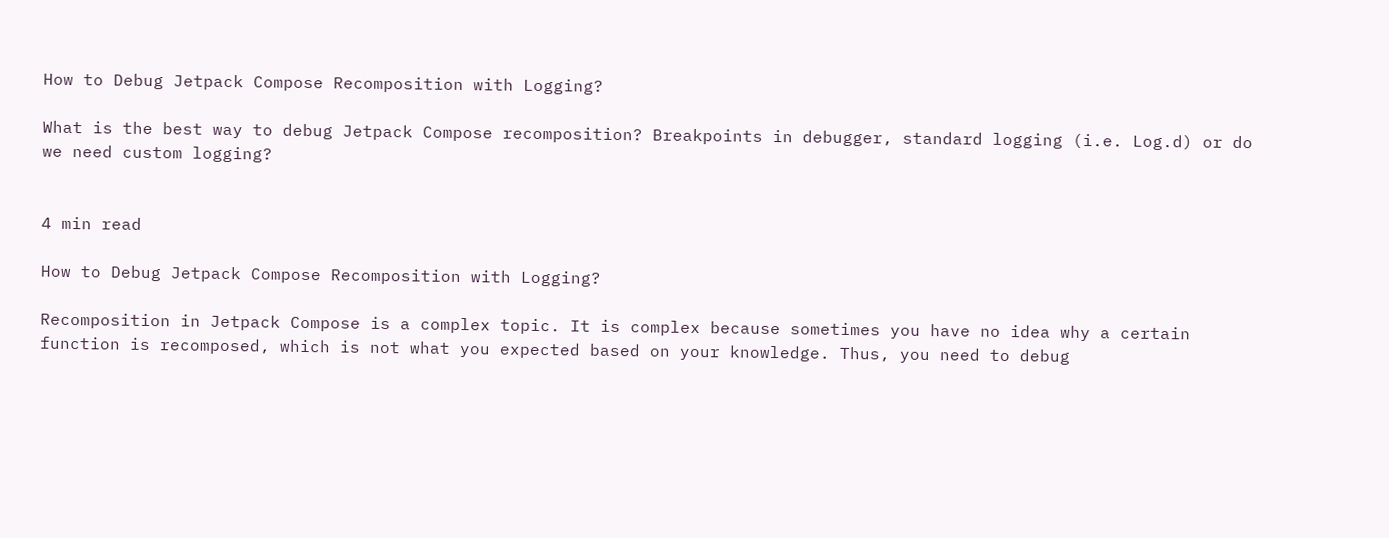How to Debug Jetpack Compose Recomposition with Logging?

What is the best way to debug Jetpack Compose recomposition? Breakpoints in debugger, standard logging (i.e. Log.d) or do we need custom logging?


4 min read

How to Debug Jetpack Compose Recomposition with Logging?

Recomposition in Jetpack Compose is a complex topic. It is complex because sometimes you have no idea why a certain function is recomposed, which is not what you expected based on your knowledge. Thus, you need to debug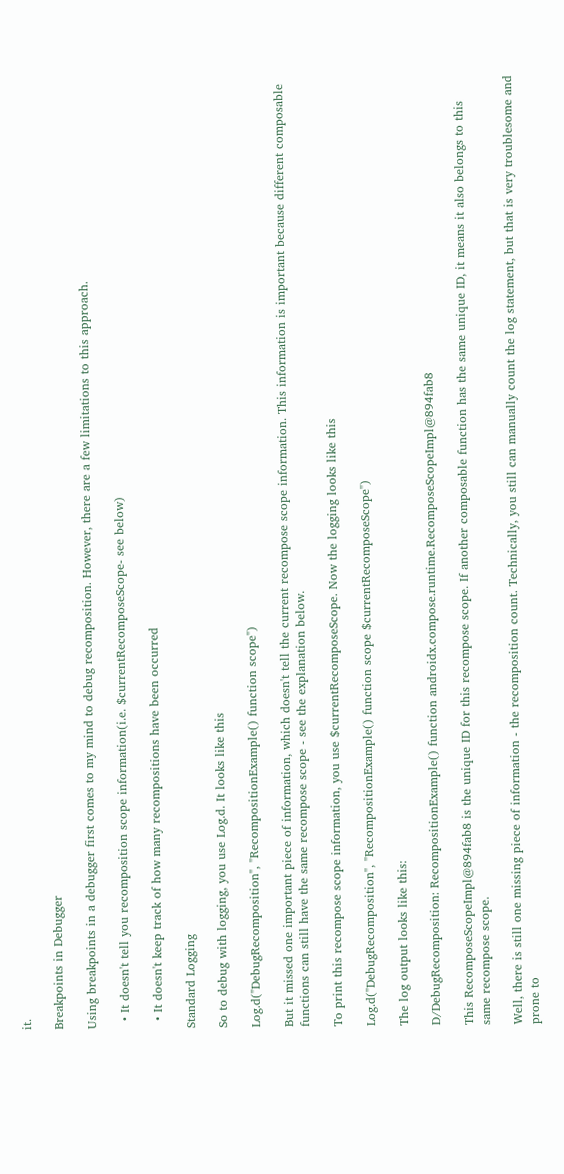it.

Breakpoints in Debugger

Using breakpoints in a debugger first comes to my mind to debug recomposition. However, there are a few limitations to this approach.

  • It doesn't tell you recomposition scope information(i.e. $currentRecomposeScope- see below)

  • It doesn't keep track of how many recompositions have been occurred

Standard Logging

So to debug with logging, you use Log.d. It looks like this

Log.d("DebugRecomposition", "RecompositionExample() function scope")

But it missed one important piece of information, which doesn't tell the current recompose scope information. This information is important because different composable functions can still have the same recompose scope - see the explanation below.

To print this recompose scope information, you use $currentRecomposeScope. Now the logging looks like this

Log.d("DebugRecomposition", "RecompositionExample() function scope $currentRecomposeScope")

The log output looks like this:

D/DebugRecomposition: RecompositionExample() function androidx.compose.runtime.RecomposeScopeImpl@894fab8

This RecomposeScopeImpl@894fab8 is the unique ID for this recompose scope. If another composable function has the same unique ID, it means it also belongs to this same recompose scope.

Well, there is still one missing piece of information - the recomposition count. Technically, you still can manually count the log statement, but that is very troublesome and prone to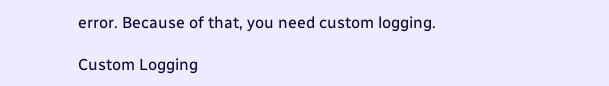error. Because of that, you need custom logging.

Custom Logging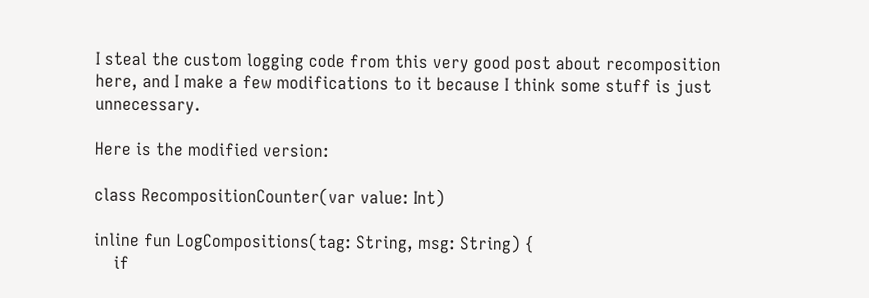I steal the custom logging code from this very good post about recomposition here, and I make a few modifications to it because I think some stuff is just unnecessary.

Here is the modified version:

class RecompositionCounter(var value: Int)

inline fun LogCompositions(tag: String, msg: String) {
    if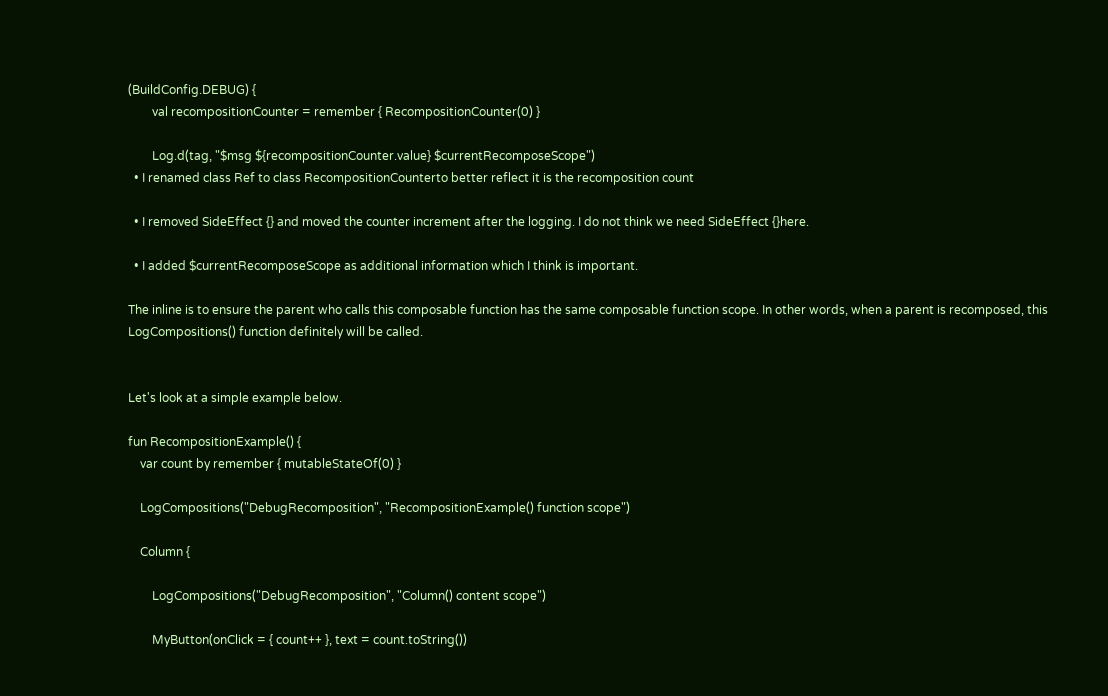(BuildConfig.DEBUG) {
        val recompositionCounter = remember { RecompositionCounter(0) }

        Log.d(tag, "$msg ${recompositionCounter.value} $currentRecomposeScope")
  • I renamed class Ref to class RecompositionCounterto better reflect it is the recomposition count

  • I removed SideEffect {} and moved the counter increment after the logging. I do not think we need SideEffect {}here.

  • I added $currentRecomposeScope as additional information which I think is important.

The inline is to ensure the parent who calls this composable function has the same composable function scope. In other words, when a parent is recomposed, this LogCompositions() function definitely will be called.


Let's look at a simple example below.

fun RecompositionExample() {
    var count by remember { mutableStateOf(0) }

    LogCompositions("DebugRecomposition", "RecompositionExample() function scope")

    Column {

        LogCompositions("DebugRecomposition", "Column() content scope")

        MyButton(onClick = { count++ }, text = count.toString())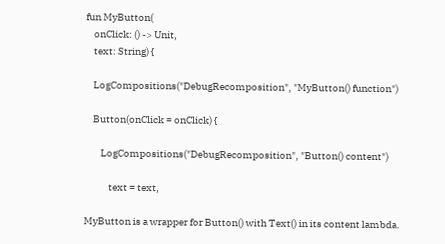fun MyButton(
    onClick: () -> Unit,
    text: String) {

    LogCompositions("DebugRecomposition", "MyButton() function")

    Button(onClick = onClick) {

        LogCompositions("DebugRecomposition", "Button() content")

            text = text,

MyButton is a wrapper for Button() with Text() in its content lambda.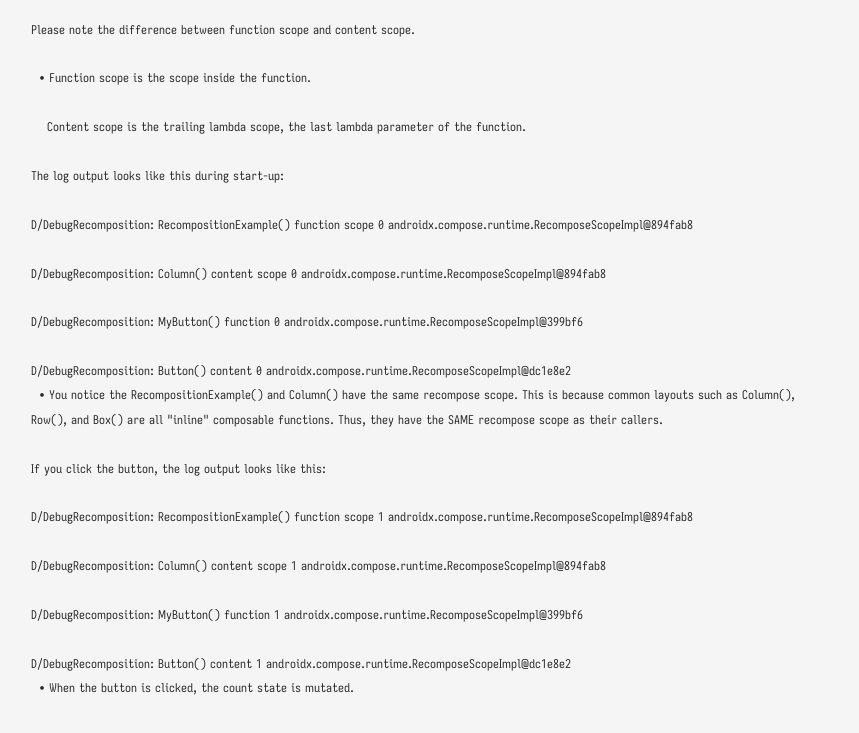Please note the difference between function scope and content scope.

  • Function scope is the scope inside the function.

    Content scope is the trailing lambda scope, the last lambda parameter of the function.

The log output looks like this during start-up:

D/DebugRecomposition: RecompositionExample() function scope 0 androidx.compose.runtime.RecomposeScopeImpl@894fab8

D/DebugRecomposition: Column() content scope 0 androidx.compose.runtime.RecomposeScopeImpl@894fab8

D/DebugRecomposition: MyButton() function 0 androidx.compose.runtime.RecomposeScopeImpl@399bf6

D/DebugRecomposition: Button() content 0 androidx.compose.runtime.RecomposeScopeImpl@dc1e8e2
  • You notice the RecompositionExample() and Column() have the same recompose scope. This is because common layouts such as Column(), Row(), and Box() are all "inline" composable functions. Thus, they have the SAME recompose scope as their callers.

If you click the button, the log output looks like this:

D/DebugRecomposition: RecompositionExample() function scope 1 androidx.compose.runtime.RecomposeScopeImpl@894fab8

D/DebugRecomposition: Column() content scope 1 androidx.compose.runtime.RecomposeScopeImpl@894fab8

D/DebugRecomposition: MyButton() function 1 androidx.compose.runtime.RecomposeScopeImpl@399bf6

D/DebugRecomposition: Button() content 1 androidx.compose.runtime.RecomposeScopeImpl@dc1e8e2
  • When the button is clicked, the count state is mutated.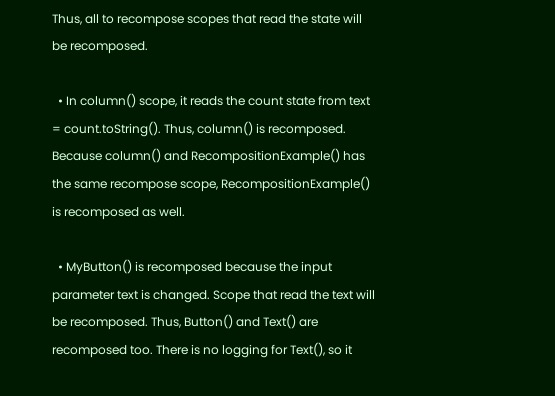Thus, all to recompose scopes that read the state will be recomposed.

  • In column() scope, it reads the count state from text = count.toString(). Thus, column() is recomposed. Because column() and RecompositionExample() has the same recompose scope, RecompositionExample() is recomposed as well.

  • MyButton() is recomposed because the input parameter text is changed. Scope that read the text will be recomposed. Thus, Button() and Text() are recomposed too. There is no logging for Text(), so it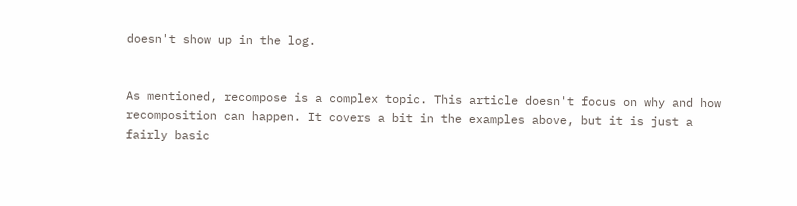doesn't show up in the log.


As mentioned, recompose is a complex topic. This article doesn't focus on why and how recomposition can happen. It covers a bit in the examples above, but it is just a fairly basic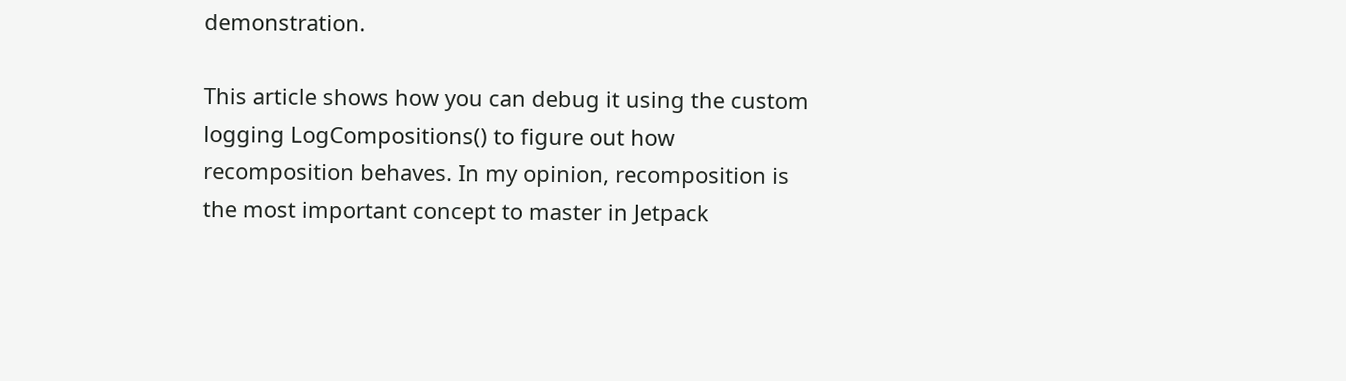demonstration.

This article shows how you can debug it using the custom logging LogCompositions() to figure out how recomposition behaves. In my opinion, recomposition is the most important concept to master in Jetpack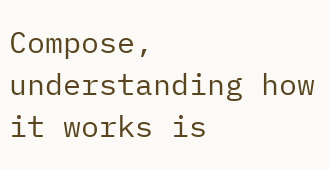Compose, understanding how it works is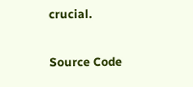crucial.

Source Code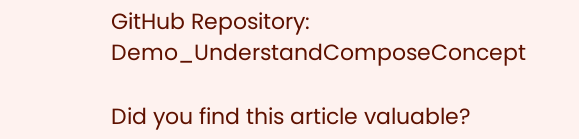GitHub Repository: Demo_UnderstandComposeConcept

Did you find this article valuable?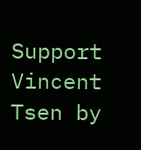Support Vincent Tsen by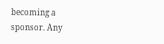becoming a sponsor. Any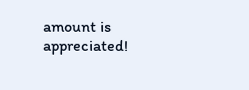amount is appreciated!